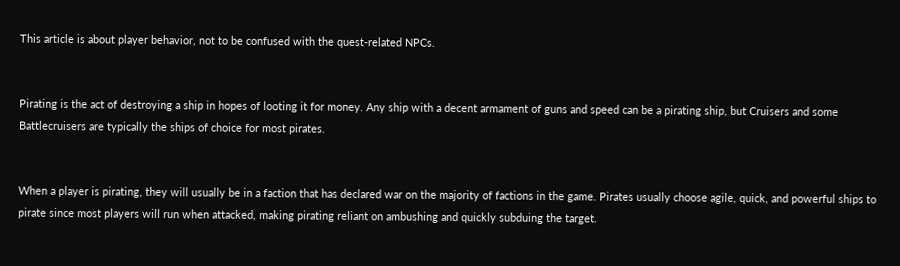This article is about player behavior, not to be confused with the quest-related NPCs.


Pirating is the act of destroying a ship in hopes of looting it for money. Any ship with a decent armament of guns and speed can be a pirating ship, but Cruisers and some Battlecruisers are typically the ships of choice for most pirates.


When a player is pirating, they will usually be in a faction that has declared war on the majority of factions in the game. Pirates usually choose agile, quick, and powerful ships to pirate since most players will run when attacked, making pirating reliant on ambushing and quickly subduing the target.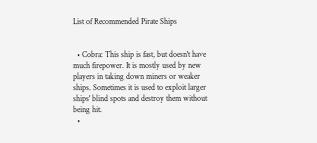List of Recommended Pirate Ships


  • Cobra: This ship is fast, but doesn't have much firepower. It is mostly used by new players in taking down miners or weaker ships. Sometimes it is used to exploit larger ships' blind spots and destroy them without being hit.
  •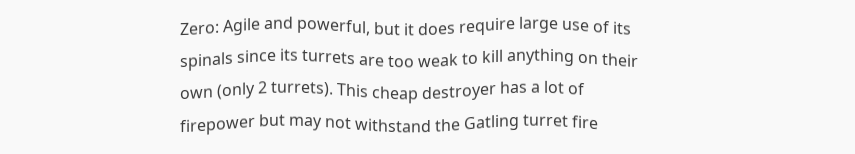Zero: Agile and powerful, but it does require large use of its spinals since its turrets are too weak to kill anything on their own (only 2 turrets). This cheap destroyer has a lot of firepower but may not withstand the Gatling turret fire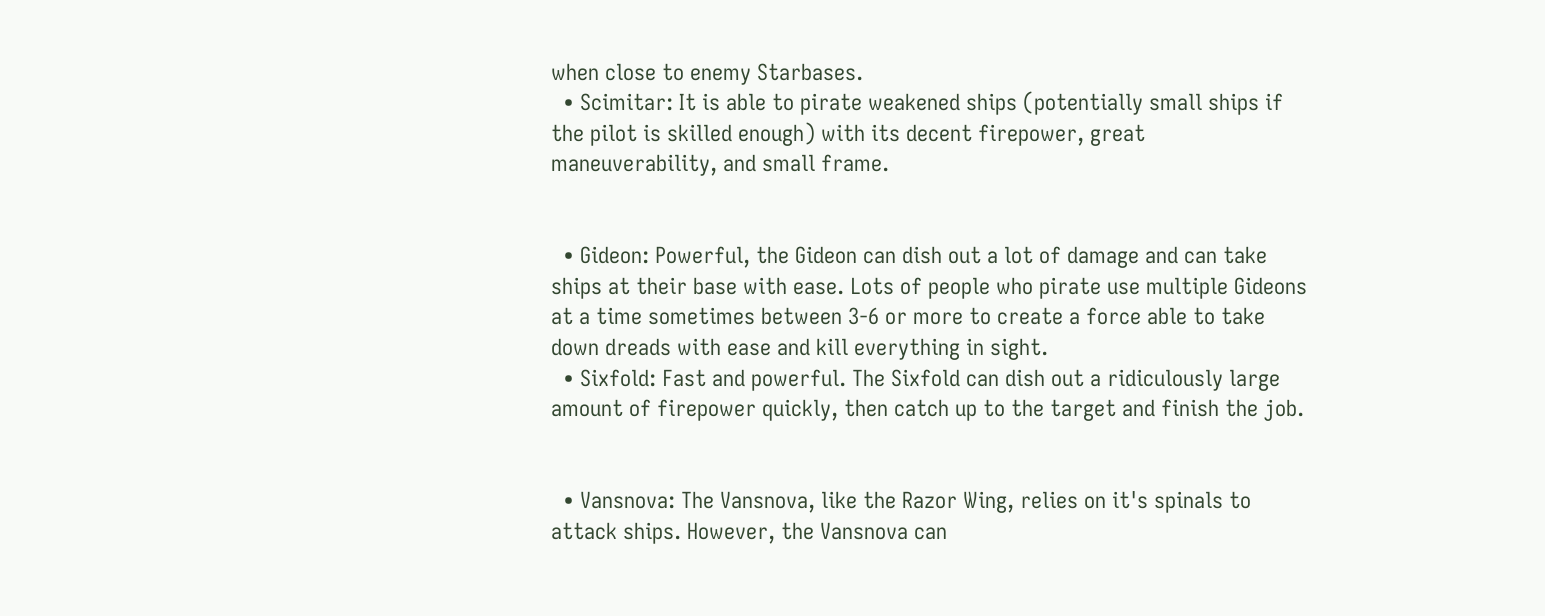when close to enemy Starbases.
  • Scimitar: It is able to pirate weakened ships (potentially small ships if the pilot is skilled enough) with its decent firepower, great maneuverability, and small frame.


  • Gideon: Powerful, the Gideon can dish out a lot of damage and can take ships at their base with ease. Lots of people who pirate use multiple Gideons at a time sometimes between 3-6 or more to create a force able to take down dreads with ease and kill everything in sight.
  • Sixfold: Fast and powerful. The Sixfold can dish out a ridiculously large amount of firepower quickly, then catch up to the target and finish the job.


  • Vansnova: The Vansnova, like the Razor Wing, relies on it's spinals to attack ships. However, the Vansnova can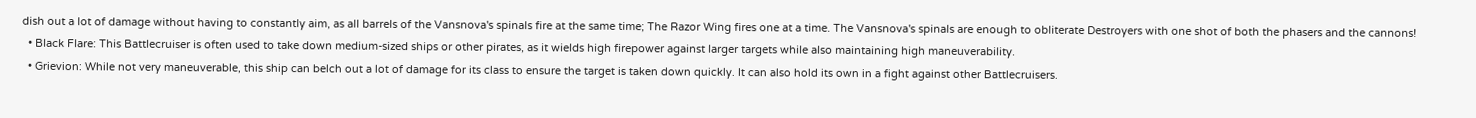dish out a lot of damage without having to constantly aim, as all barrels of the Vansnova's spinals fire at the same time; The Razor Wing fires one at a time. The Vansnova's spinals are enough to obliterate Destroyers with one shot of both the phasers and the cannons!
  • Black Flare: This Battlecruiser is often used to take down medium-sized ships or other pirates, as it wields high firepower against larger targets while also maintaining high maneuverability.
  • Grievion: While not very maneuverable, this ship can belch out a lot of damage for its class to ensure the target is taken down quickly. It can also hold its own in a fight against other Battlecruisers.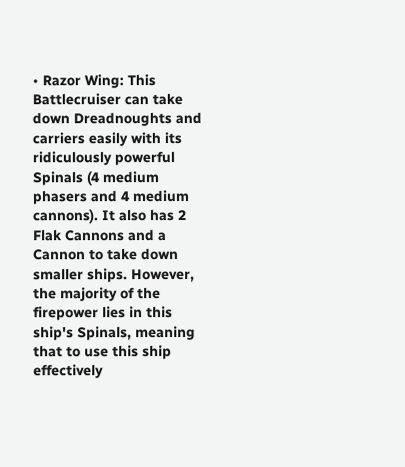• Razor Wing: This Battlecruiser can take down Dreadnoughts and carriers easily with its ridiculously powerful Spinals (4 medium phasers and 4 medium cannons). It also has 2 Flak Cannons and a Cannon to take down smaller ships. However, the majority of the firepower lies in this ship's Spinals, meaning that to use this ship effectively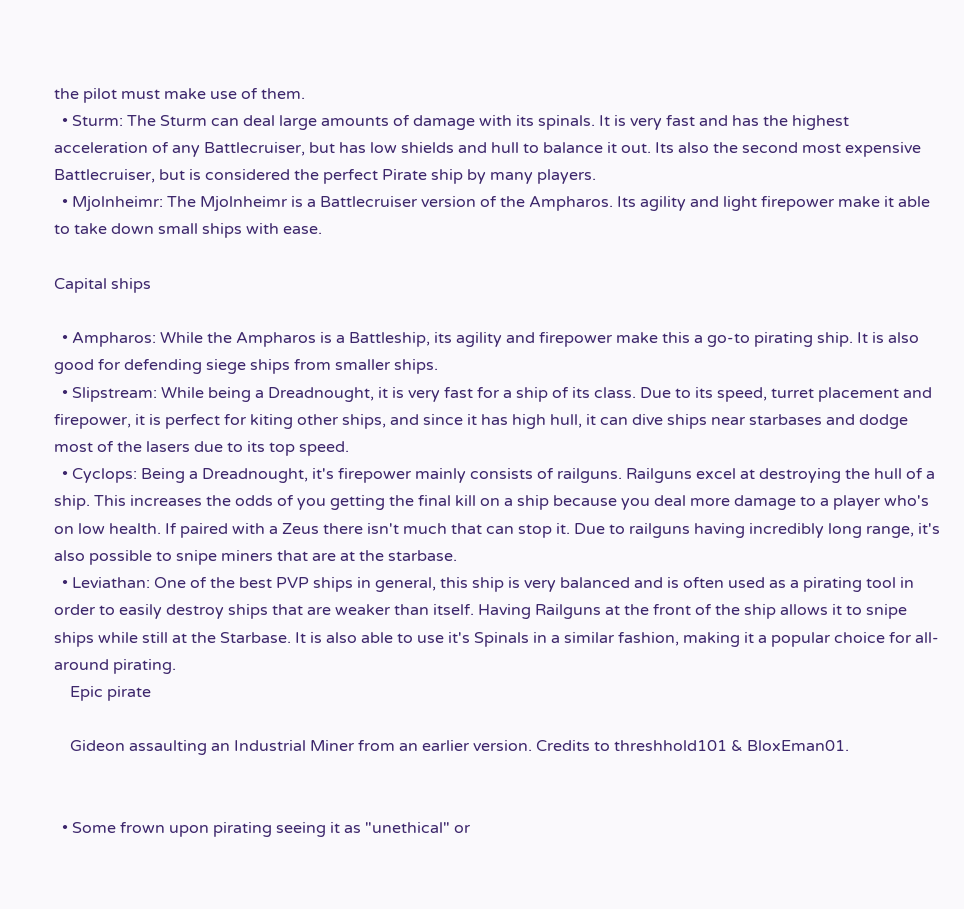the pilot must make use of them.
  • Sturm: The Sturm can deal large amounts of damage with its spinals. It is very fast and has the highest acceleration of any Battlecruiser, but has low shields and hull to balance it out. Its also the second most expensive Battlecruiser, but is considered the perfect Pirate ship by many players.
  • Mjolnheimr: The Mjolnheimr is a Battlecruiser version of the Ampharos. Its agility and light firepower make it able to take down small ships with ease.

Capital ships

  • Ampharos: While the Ampharos is a Battleship, its agility and firepower make this a go-to pirating ship. It is also good for defending siege ships from smaller ships.
  • Slipstream: While being a Dreadnought, it is very fast for a ship of its class. Due to its speed, turret placement and firepower, it is perfect for kiting other ships, and since it has high hull, it can dive ships near starbases and dodge most of the lasers due to its top speed.
  • Cyclops: Being a Dreadnought, it's firepower mainly consists of railguns. Railguns excel at destroying the hull of a ship. This increases the odds of you getting the final kill on a ship because you deal more damage to a player who's on low health. If paired with a Zeus there isn't much that can stop it. Due to railguns having incredibly long range, it's also possible to snipe miners that are at the starbase.
  • Leviathan: One of the best PVP ships in general, this ship is very balanced and is often used as a pirating tool in order to easily destroy ships that are weaker than itself. Having Railguns at the front of the ship allows it to snipe ships while still at the Starbase. It is also able to use it's Spinals in a similar fashion, making it a popular choice for all-around pirating.
    Epic pirate

    Gideon assaulting an Industrial Miner from an earlier version. Credits to threshhold101 & BloxEman01.


  • Some frown upon pirating seeing it as "unethical" or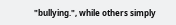"bullying.", while others simply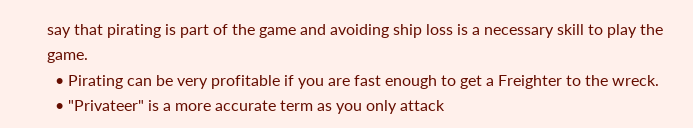say that pirating is part of the game and avoiding ship loss is a necessary skill to play the game.
  • Pirating can be very profitable if you are fast enough to get a Freighter to the wreck.
  • "Privateer" is a more accurate term as you only attack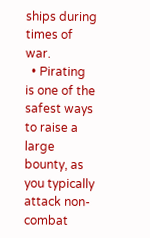ships during times of war.
  • Pirating is one of the safest ways to raise a large bounty, as you typically attack non-combat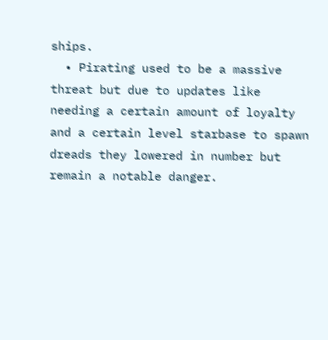ships.
  • Pirating used to be a massive threat but due to updates like needing a certain amount of loyalty and a certain level starbase to spawn dreads they lowered in number but remain a notable danger.